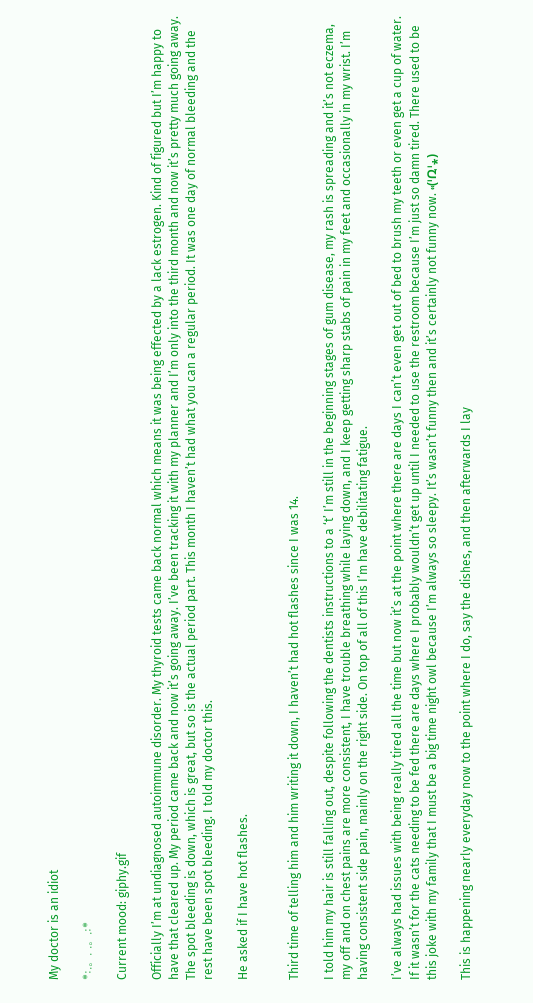My doctor is an idiot

*:.。. .。.:*

Current mood: giphy.gif

Officially I’m at undiagnosed autoimmune disorder. My thyroid tests came back normal which means it was being effected by a lack estrogen. Kind of figured but I’m happy to have that cleared up. My period came back and now it’s going away. I’ve been tracking it with my planner and I’m only into the third month and now it’s pretty much going away. The spot bleeding is down, which is great, but so is the actual period part. This month I haven’t had what you can a regular period. It was one day of normal bleeding and the rest have been spot bleeding. I told my doctor this.

He asked if I have hot flashes.


Third time of telling him and him writing it down, I haven’t had hot flashes since I was 14.

I told him my hair is still falling out, despite following the dentists instructions to a ‘t’ I’m still in the beginning stages of gum disease, my rash is spreading and it’s not eczema, my off and on chest pains are more consistent, I have trouble breathing while laying down, and I keep getting sharp stabs of pain in my feet and occasionally in my wrist. I’m having consistent side pain, mainly on the right side. On top of all of this I’m have debilitating fatigue.

I’ve always had issues with being really tired all the time but now it’s at the point where there are days I can’t even get out of bed to brush my teeth or even get a cup of water. If it wasn’t for the cats needing to be fed there are days where I probably wouldn’t get up until I needed to use the restroom because I’m just so damn tired. There used to be this joke with my family that I must be a big time night owl because I’m always so sleepy. It’s wasn’t funny then and it’s certainly not funny now. ˓˓(ᑊᘩᑊ⁎)

This is happening nearly everyday now to the point where I do, say the dishes, and then afterwards I lay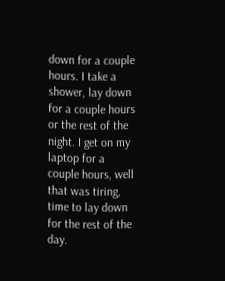down for a couple hours. I take a shower, lay down for a couple hours or the rest of the night. I get on my laptop for a couple hours, well that was tiring, time to lay down for the rest of the day.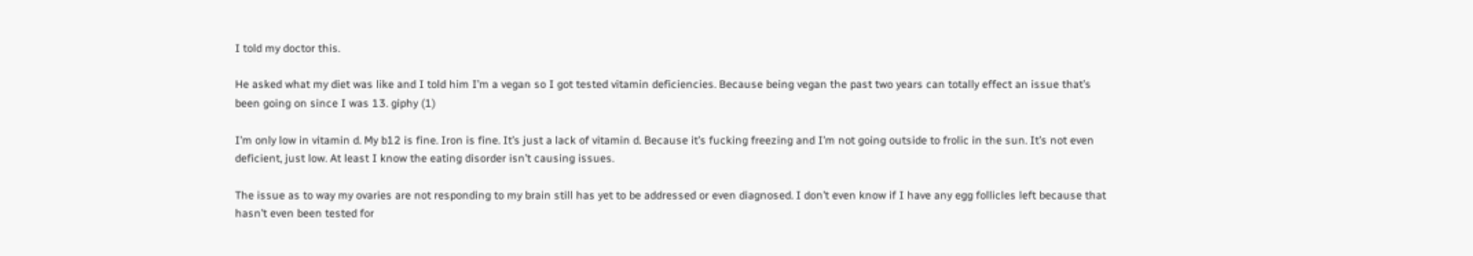I told my doctor this.

He asked what my diet was like and I told him I’m a vegan so I got tested vitamin deficiencies. Because being vegan the past two years can totally effect an issue that’s been going on since I was 13. giphy (1)

I’m only low in vitamin d. My b12 is fine. Iron is fine. It’s just a lack of vitamin d. Because it’s fucking freezing and I’m not going outside to frolic in the sun. It’s not even deficient, just low. At least I know the eating disorder isn’t causing issues.

The issue as to way my ovaries are not responding to my brain still has yet to be addressed or even diagnosed. I don’t even know if I have any egg follicles left because that hasn’t even been tested for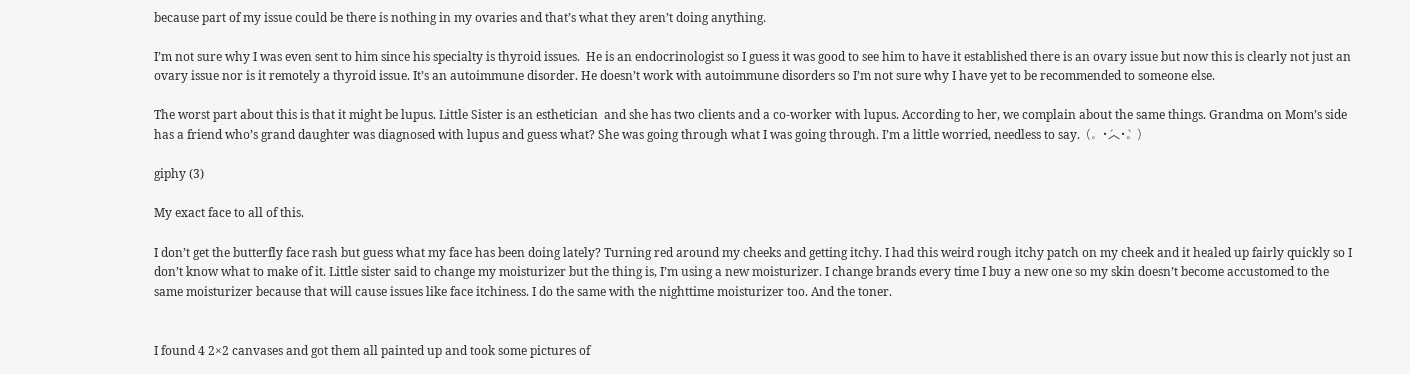because part of my issue could be there is nothing in my ovaries and that’s what they aren’t doing anything.

I’m not sure why I was even sent to him since his specialty is thyroid issues.  He is an endocrinologist so I guess it was good to see him to have it established there is an ovary issue but now this is clearly not just an ovary issue nor is it remotely a thyroid issue. It’s an autoimmune disorder. He doesn’t work with autoimmune disorders so I’m not sure why I have yet to be recommended to someone else.

The worst part about this is that it might be lupus. Little Sister is an esthetician  and she has two clients and a co-worker with lupus. According to her, we complain about the same things. Grandma on Mom’s side has a friend who’s grand daughter was diagnosed with lupus and guess what? She was going through what I was going through. I’m a little worried, needless to say.  (。•́︿•̀。)

giphy (3)

My exact face to all of this.

I don’t get the butterfly face rash but guess what my face has been doing lately? Turning red around my cheeks and getting itchy. I had this weird rough itchy patch on my cheek and it healed up fairly quickly so I don’t know what to make of it. Little sister said to change my moisturizer but the thing is, I’m using a new moisturizer. I change brands every time I buy a new one so my skin doesn’t become accustomed to the same moisturizer because that will cause issues like face itchiness. I do the same with the nighttime moisturizer too. And the toner.


I found 4 2×2 canvases and got them all painted up and took some pictures of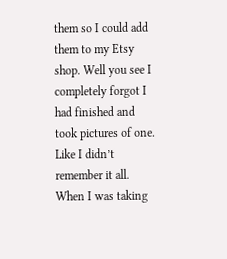them so I could add them to my Etsy shop. Well you see I completely forgot I had finished and took pictures of one. Like I didn’t remember it all. When I was taking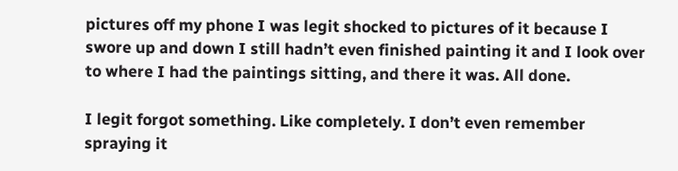pictures off my phone I was legit shocked to pictures of it because I swore up and down I still hadn’t even finished painting it and I look over to where I had the paintings sitting, and there it was. All done.

I legit forgot something. Like completely. I don’t even remember spraying it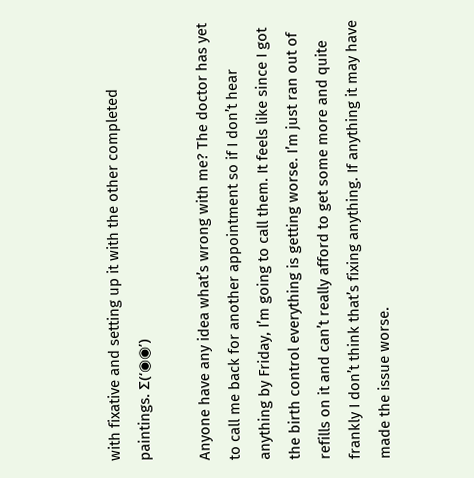with fixative and setting up it with the other completed paintings. Σ(‘◉◉’)

Anyone have any idea what’s wrong with me? The doctor has yet to call me back for another appointment so if I don’t hear anything by Friday, I’m going to call them. It feels like since I got the birth control everything is getting worse. I’m just ran out of refills on it and can’t really afford to get some more and quite frankly I don’t think that’s fixing anything. If anything it may have made the issue worse.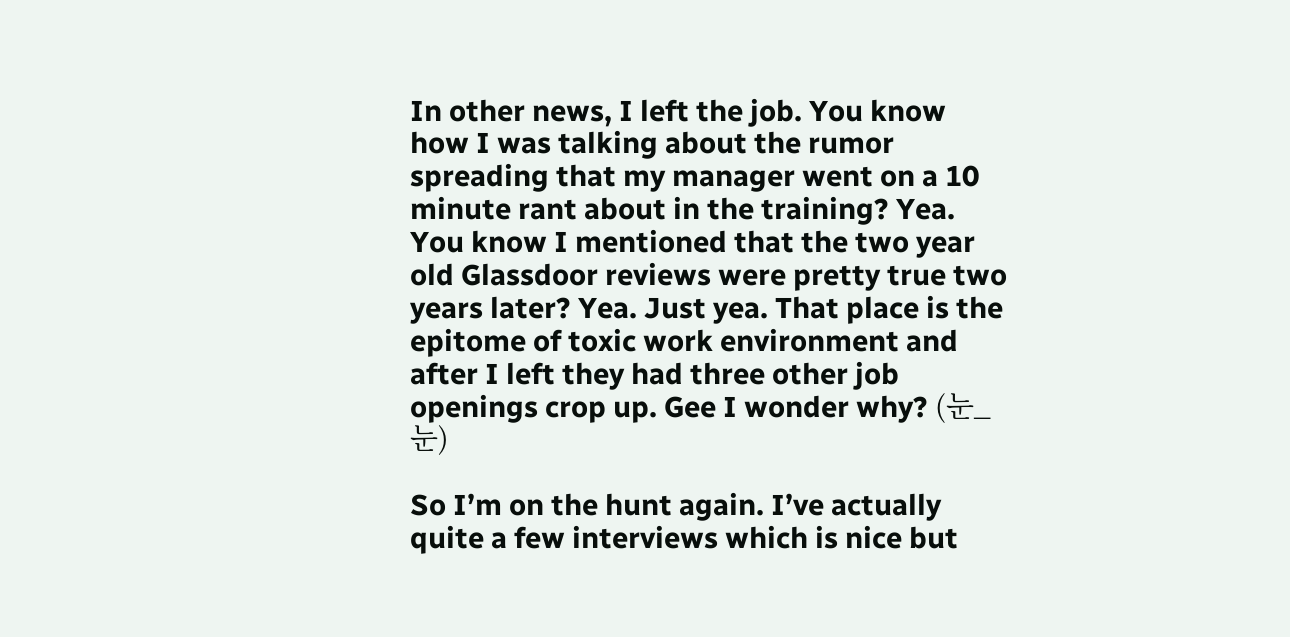In other news, I left the job. You know how I was talking about the rumor spreading that my manager went on a 10 minute rant about in the training? Yea. You know I mentioned that the two year old Glassdoor reviews were pretty true two years later? Yea. Just yea. That place is the epitome of toxic work environment and after I left they had three other job openings crop up. Gee I wonder why? (눈_눈)

So I’m on the hunt again. I’ve actually quite a few interviews which is nice but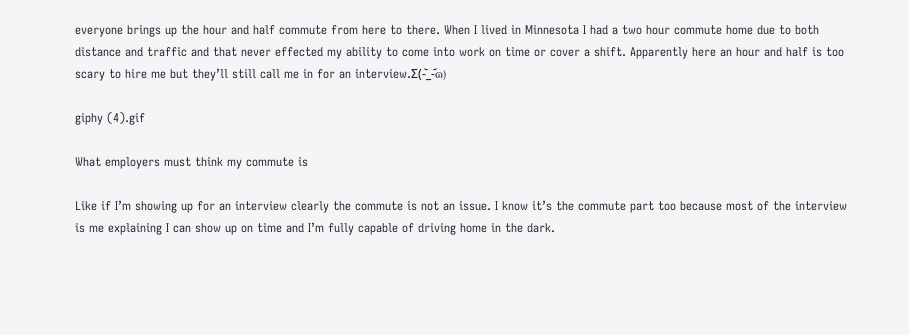everyone brings up the hour and half commute from here to there. When I lived in Minnesota I had a two hour commute home due to both distance and traffic and that never effected my ability to come into work on time or cover a shift. Apparently here an hour and half is too scary to hire me but they’ll still call me in for an interview.Σ(-᷅_-᷄๑)

giphy (4).gif

What employers must think my commute is

Like if I’m showing up for an interview clearly the commute is not an issue. I know it’s the commute part too because most of the interview is me explaining I can show up on time and I’m fully capable of driving home in the dark.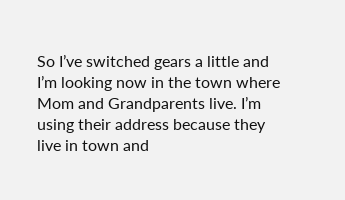So I’ve switched gears a little and I’m looking now in the town where Mom and Grandparents live. I’m using their address because they live in town and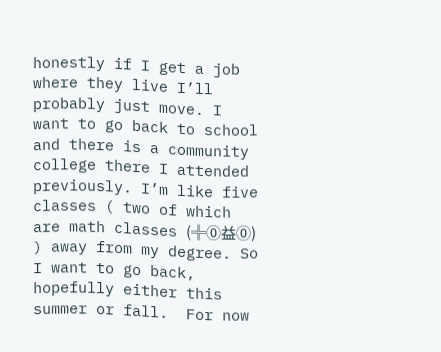honestly if I get a job where they live I’ll probably just move. I want to go back to school and there is a community college there I attended previously. I’m like five classes ( two of which are math classes (╬⓪益⓪) ) away from my degree. So I want to go back, hopefully either this summer or fall.  For now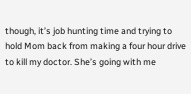though, it’s job hunting time and trying to hold Mom back from making a four hour drive to kill my doctor. She’s going with me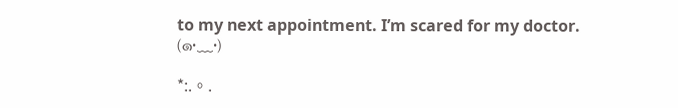to my next appointment. I’m scared for my doctor.  (๑•﹏•)

*:.。.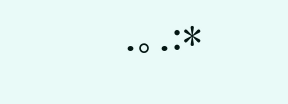.。.:*